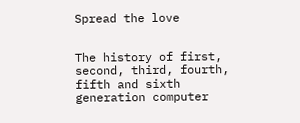Spread the love


The history of first, second, third, fourth, fifth and sixth generation computer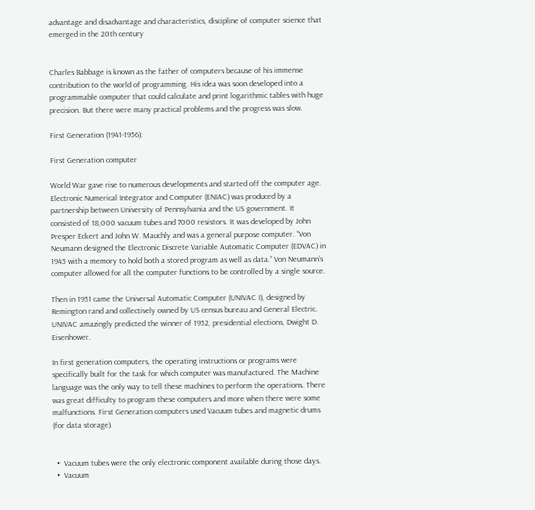advantage and disadvantage and characteristics, discipline of computer science that emerged in the 20th century


Charles Babbage is known as the father of computers because of his immense contribution to the world of programming. His idea was soon developed into a programmable computer that could calculate and print logarithmic tables with huge precision. But there were many practical problems and the progress was slow.

First Generation (1941-1956):

First Generation computer

World War gave rise to numerous developments and started off the computer age. Electronic Numerical Integrator and Computer (ENIAC) was produced by a partnership between University of Pennsylvania and the US government. It consisted of 18,000 vacuum tubes and 7000 resistors. It was developed by John Presper Eckert and John W. Mauchly and was a general purpose computer. “Von Neumann designed the Electronic Discrete Variable Automatic Computer (EDVAC) in 1945 with a memory to hold both a stored program as well as data.” Von Neumann’s computer allowed for all the computer functions to be controlled by a single source.

Then in 1951 came the Universal Automatic Computer (UNIVAC I), designed by Remington rand and collectively owned by US census bureau and General Electric. UNIVAC amazingly predicted the winner of 1952, presidential elections, Dwight D. Eisenhower.

In first generation computers, the operating instructions or programs were specifically built for the task for which computer was manufactured. The Machine language was the only way to tell these machines to perform the operations. There was great difficulty to program these computers and more when there were some malfunctions. First Generation computers used Vacuum tubes and magnetic drums (for data storage).


  •  Vacuum tubes were the only electronic component available during those days.
  •  Vacuum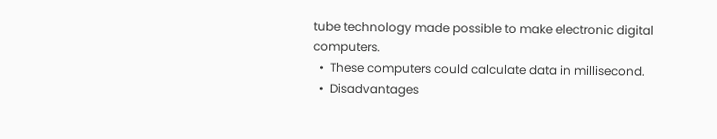tube technology made possible to make electronic digital computers.
  •  These computers could calculate data in millisecond.
  •  Disadvantages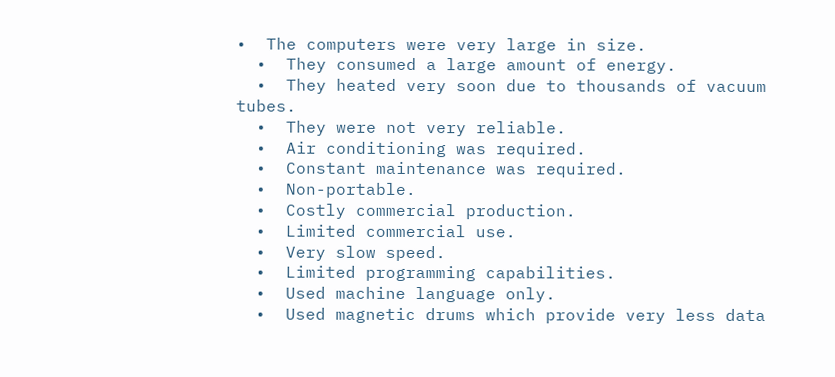•  The computers were very large in size.
  •  They consumed a large amount of energy.
  •  They heated very soon due to thousands of vacuum tubes.
  •  They were not very reliable.
  •  Air conditioning was required.
  •  Constant maintenance was required.
  •  Non-portable.
  •  Costly commercial production.
  •  Limited commercial use.
  •  Very slow speed.
  •  Limited programming capabilities.
  •  Used machine language only.
  •  Used magnetic drums which provide very less data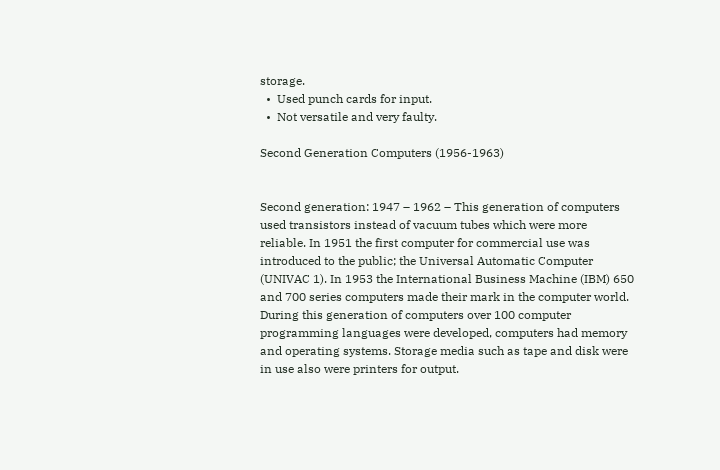storage.
  •  Used punch cards for input.
  •  Not versatile and very faulty.

Second Generation Computers (1956-1963)


Second generation: 1947 – 1962 – This generation of computers used transistors instead of vacuum tubes which were more reliable. In 1951 the first computer for commercial use was introduced to the public; the Universal Automatic Computer (UNIVAC 1). In 1953 the International Business Machine (IBM) 650 and 700 series computers made their mark in the computer world. During this generation of computers over 100 computer programming languages were developed, computers had memory and operating systems. Storage media such as tape and disk were in use also were printers for output.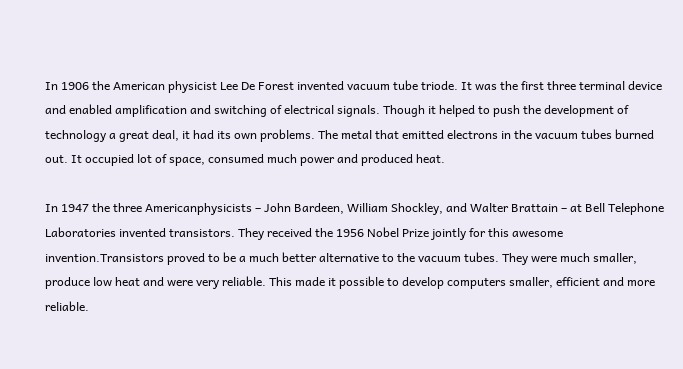In 1906 the American physicist Lee De Forest invented vacuum tube triode. It was the first three terminal device and enabled amplification and switching of electrical signals. Though it helped to push the development of technology a great deal, it had its own problems. The metal that emitted electrons in the vacuum tubes burned out. It occupied lot of space, consumed much power and produced heat.

In 1947 the three Americanphysicists – John Bardeen, William Shockley, and Walter Brattain – at Bell Telephone Laboratories invented transistors. They received the 1956 Nobel Prize jointly for this awesome invention.Transistors proved to be a much better alternative to the vacuum tubes. They were much smaller, produce low heat and were very reliable. This made it possible to develop computers smaller, efficient and more reliable.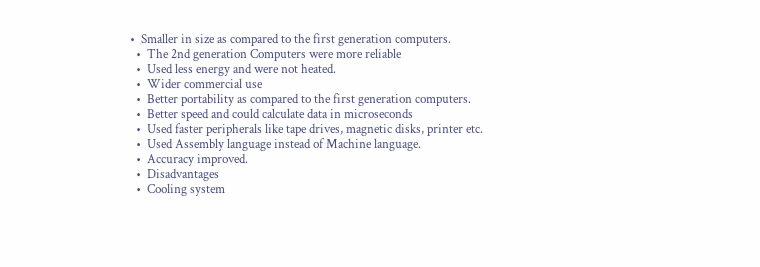•  Smaller in size as compared to the first generation computers.
  •  The 2nd generation Computers were more reliable
  •  Used less energy and were not heated.
  •  Wider commercial use
  •  Better portability as compared to the first generation computers.
  •  Better speed and could calculate data in microseconds
  •  Used faster peripherals like tape drives, magnetic disks, printer etc.
  •  Used Assembly language instead of Machine language.
  •  Accuracy improved.
  •  Disadvantages
  •  Cooling system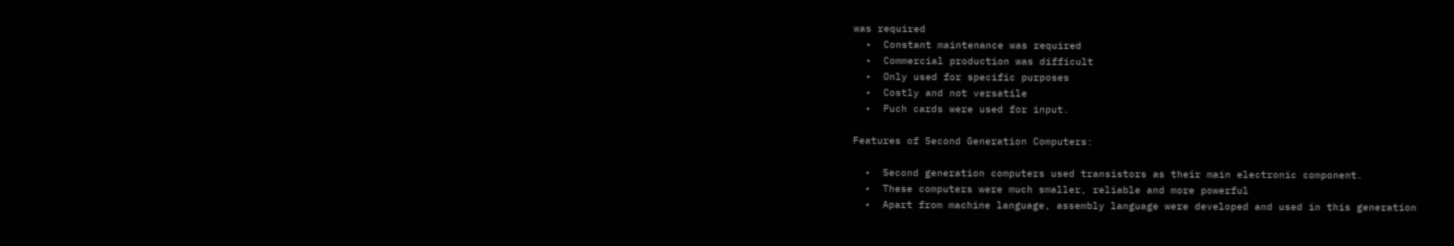was required
  •  Constant maintenance was required
  •  Commercial production was difficult
  •  Only used for specific purposes
  •  Costly and not versatile
  •  Puch cards were used for input.

Features of Second Generation Computers:

  •  Second generation computers used transistors as their main electronic component.
  •  These computers were much smaller, reliable and more powerful
  •  Apart from machine language, assembly language were developed and used in this generation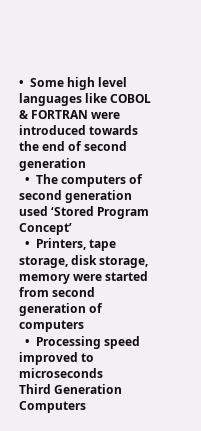•  Some high level languages like COBOL & FORTRAN were introduced towards the end of second generation
  •  The computers of second generation used ‘Stored Program Concept’
  •  Printers, tape storage, disk storage, memory were started from second generation of computers
  •  Processing speed improved to microseconds
Third Generation Computers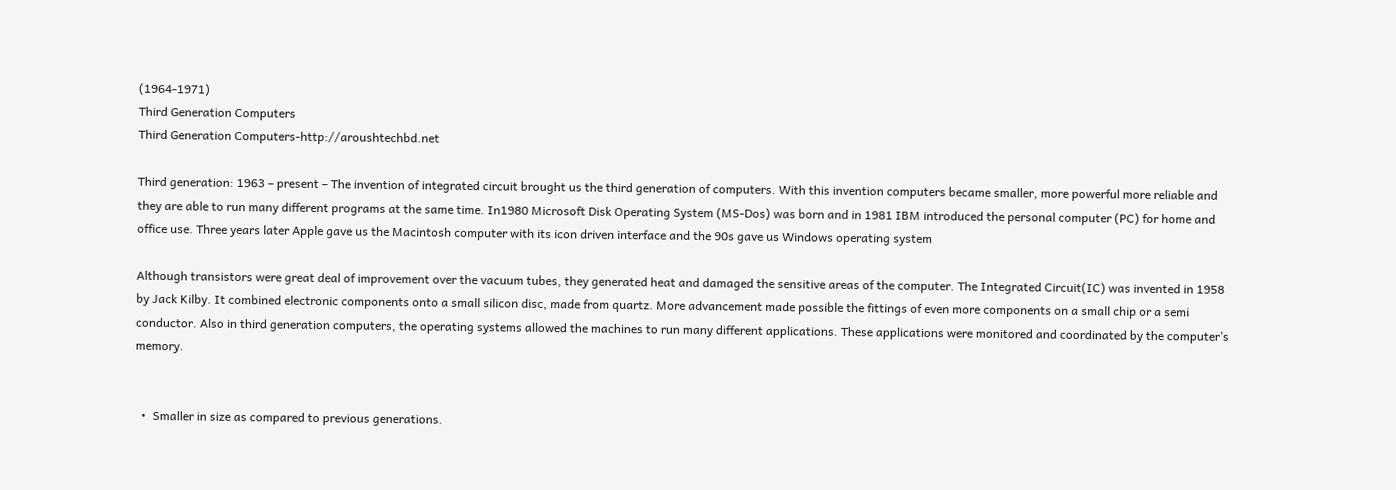(1964-1971)
Third Generation Computers
Third Generation Computers-http://aroushtechbd.net

Third generation: 1963 – present – The invention of integrated circuit brought us the third generation of computers. With this invention computers became smaller, more powerful more reliable and they are able to run many different programs at the same time. In1980 Microsoft Disk Operating System (MS-Dos) was born and in 1981 IBM introduced the personal computer (PC) for home and office use. Three years later Apple gave us the Macintosh computer with its icon driven interface and the 90s gave us Windows operating system

Although transistors were great deal of improvement over the vacuum tubes, they generated heat and damaged the sensitive areas of the computer. The Integrated Circuit(IC) was invented in 1958 by Jack Kilby. It combined electronic components onto a small silicon disc, made from quartz. More advancement made possible the fittings of even more components on a small chip or a semi conductor. Also in third generation computers, the operating systems allowed the machines to run many different applications. These applications were monitored and coordinated by the computer’s memory.


  •  Smaller in size as compared to previous generations.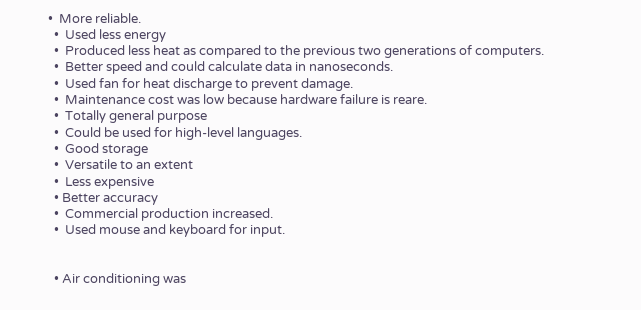•  More reliable.
  •  Used less energy
  •  Produced less heat as compared to the previous two generations of computers.
  •  Better speed and could calculate data in nanoseconds.
  •  Used fan for heat discharge to prevent damage.
  •  Maintenance cost was low because hardware failure is reare.
  •  Totally general purpose
  •  Could be used for high-level languages.
  •  Good storage
  •  Versatile to an extent
  •  Less expensive
  • Better accuracy
  •  Commercial production increased.
  •  Used mouse and keyboard for input.


  • Air conditioning was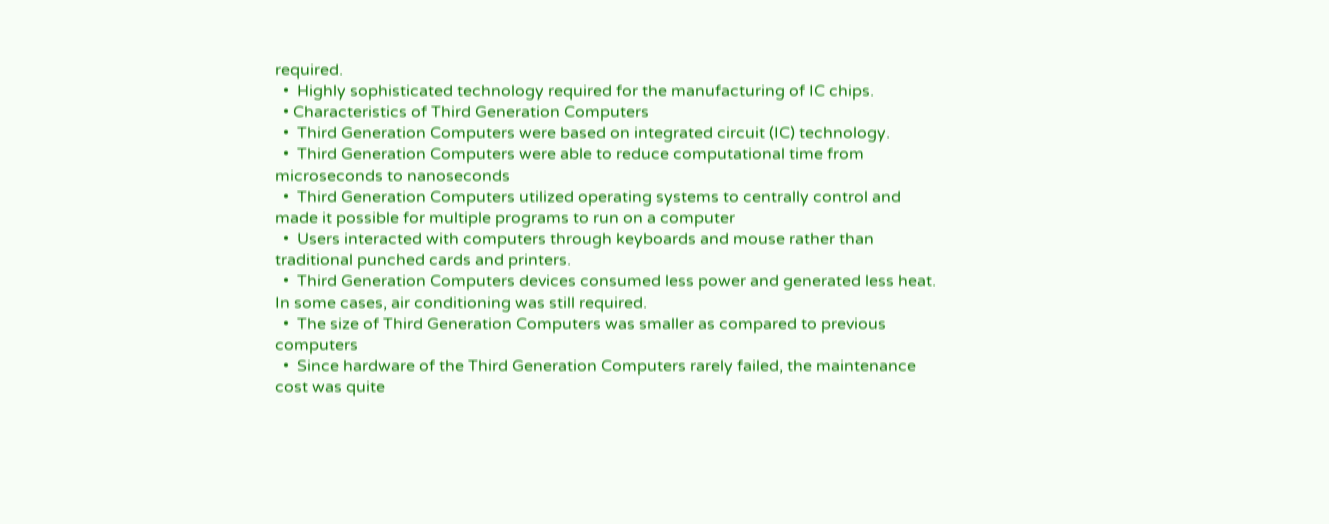required.
  •  Highly sophisticated technology required for the manufacturing of IC chips.
  • Characteristics of Third Generation Computers
  •  Third Generation Computers were based on integrated circuit (IC) technology.
  •  Third Generation Computers were able to reduce computational time from microseconds to nanoseconds
  •  Third Generation Computers utilized operating systems to centrally control and made it possible for multiple programs to run on a computer
  •  Users interacted with computers through keyboards and mouse rather than traditional punched cards and printers.
  •  Third Generation Computers devices consumed less power and generated less heat. In some cases, air conditioning was still required.
  •  The size of Third Generation Computers was smaller as compared to previous computers
  •  Since hardware of the Third Generation Computers rarely failed, the maintenance cost was quite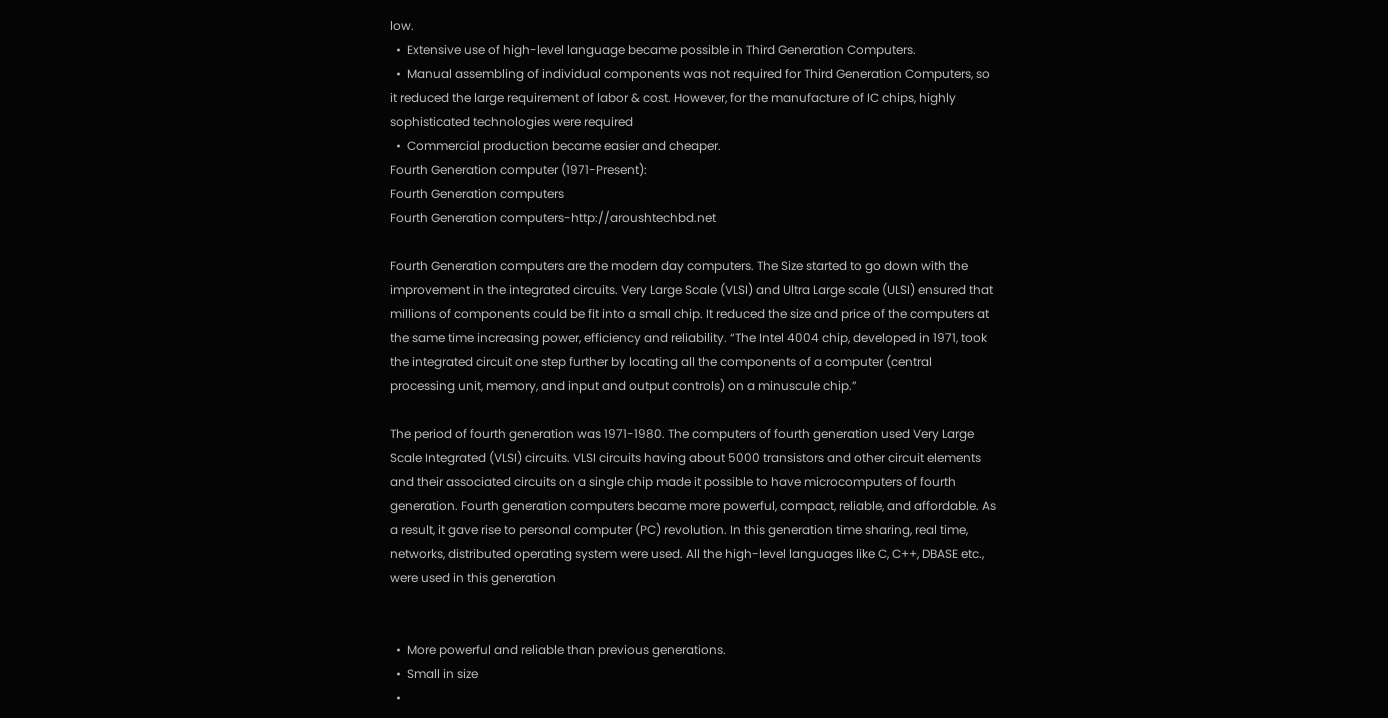low.
  •  Extensive use of high-level language became possible in Third Generation Computers.
  •  Manual assembling of individual components was not required for Third Generation Computers, so it reduced the large requirement of labor & cost. However, for the manufacture of IC chips, highly sophisticated technologies were required
  •  Commercial production became easier and cheaper.
Fourth Generation computer (1971-Present):
Fourth Generation computers
Fourth Generation computers-http://aroushtechbd.net

Fourth Generation computers are the modern day computers. The Size started to go down with the improvement in the integrated circuits. Very Large Scale (VLSI) and Ultra Large scale (ULSI) ensured that millions of components could be fit into a small chip. It reduced the size and price of the computers at the same time increasing power, efficiency and reliability. “The Intel 4004 chip, developed in 1971, took the integrated circuit one step further by locating all the components of a computer (central processing unit, memory, and input and output controls) on a minuscule chip.”

The period of fourth generation was 1971-1980. The computers of fourth generation used Very Large Scale Integrated (VLSI) circuits. VLSI circuits having about 5000 transistors and other circuit elements and their associated circuits on a single chip made it possible to have microcomputers of fourth generation. Fourth generation computers became more powerful, compact, reliable, and affordable. As a result, it gave rise to personal computer (PC) revolution. In this generation time sharing, real time, networks, distributed operating system were used. All the high-level languages like C, C++, DBASE etc., were used in this generation


  •  More powerful and reliable than previous generations.
  •  Small in size
  •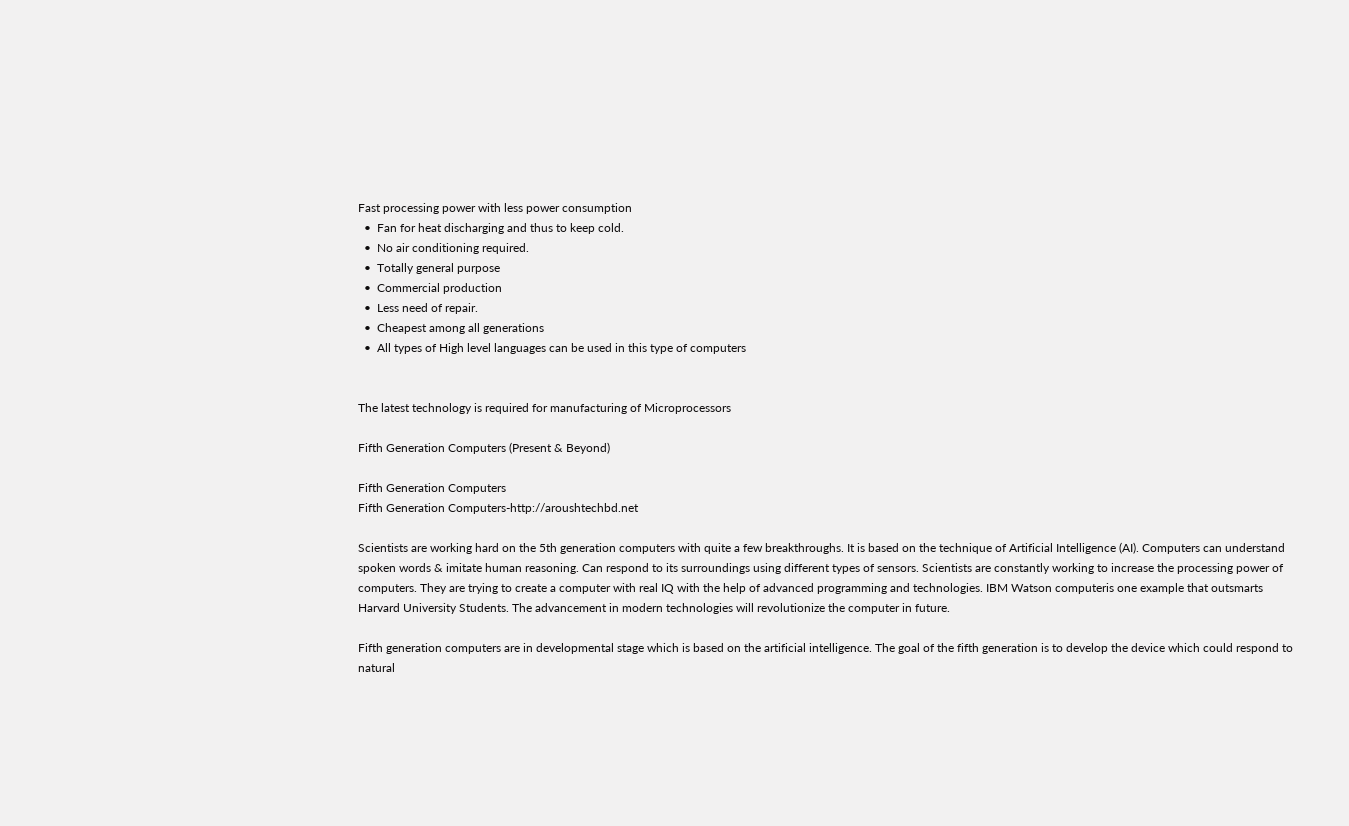Fast processing power with less power consumption
  •  Fan for heat discharging and thus to keep cold.
  •  No air conditioning required.
  •  Totally general purpose
  •  Commercial production
  •  Less need of repair.
  •  Cheapest among all generations
  •  All types of High level languages can be used in this type of computers


The latest technology is required for manufacturing of Microprocessors

Fifth Generation Computers (Present & Beyond)

Fifth Generation Computers
Fifth Generation Computers-http://aroushtechbd.net

Scientists are working hard on the 5th generation computers with quite a few breakthroughs. It is based on the technique of Artificial Intelligence (AI). Computers can understand spoken words & imitate human reasoning. Can respond to its surroundings using different types of sensors. Scientists are constantly working to increase the processing power of computers. They are trying to create a computer with real IQ with the help of advanced programming and technologies. IBM Watson computeris one example that outsmarts Harvard University Students. The advancement in modern technologies will revolutionize the computer in future.

Fifth generation computers are in developmental stage which is based on the artificial intelligence. The goal of the fifth generation is to develop the device which could respond to natural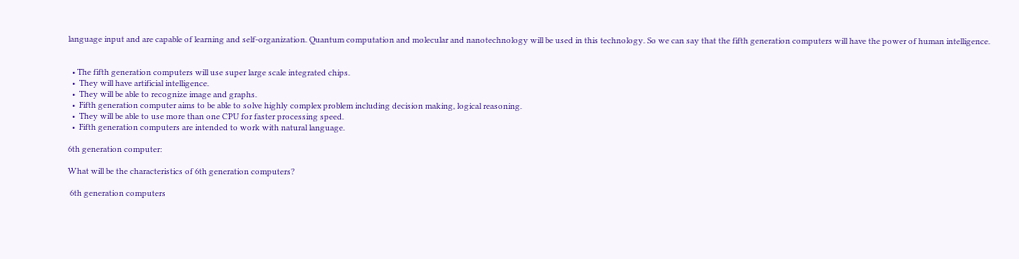language input and are capable of learning and self-organization. Quantum computation and molecular and nanotechnology will be used in this technology. So we can say that the fifth generation computers will have the power of human intelligence.


  • The fifth generation computers will use super large scale integrated chips.
  •  They will have artificial intelligence.
  •  They will be able to recognize image and graphs.
  •  Fifth generation computer aims to be able to solve highly complex problem including decision making, logical reasoning.
  •  They will be able to use more than one CPU for faster processing speed.
  •  Fifth generation computers are intended to work with natural language.

6th generation computer:

What will be the characteristics of 6th generation computers?

 6th generation computers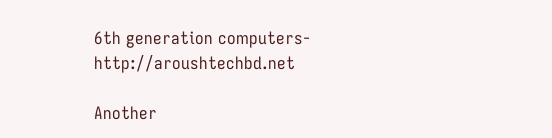6th generation computers-http://aroushtechbd.net

Another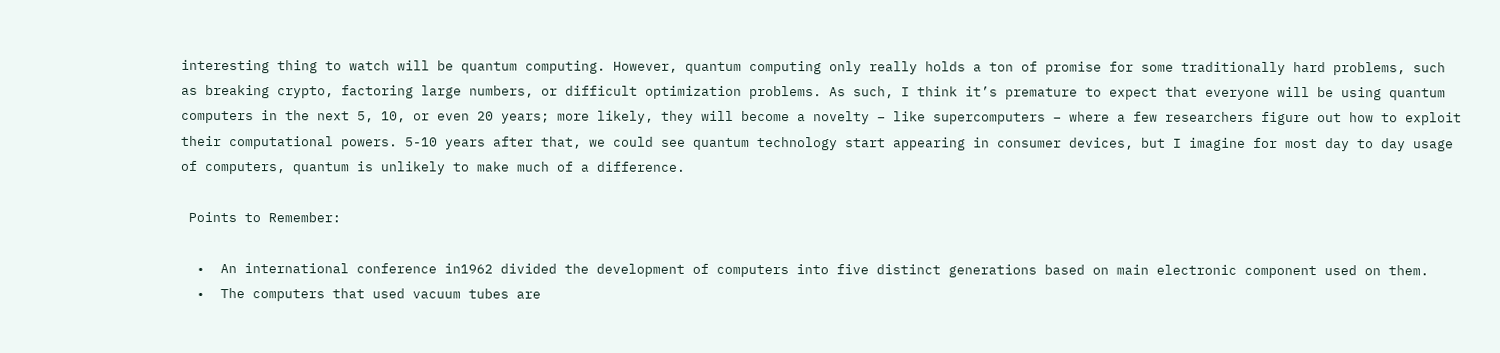interesting thing to watch will be quantum computing. However, quantum computing only really holds a ton of promise for some traditionally hard problems, such as breaking crypto, factoring large numbers, or difficult optimization problems. As such, I think it’s premature to expect that everyone will be using quantum computers in the next 5, 10, or even 20 years; more likely, they will become a novelty – like supercomputers – where a few researchers figure out how to exploit their computational powers. 5-10 years after that, we could see quantum technology start appearing in consumer devices, but I imagine for most day to day usage of computers, quantum is unlikely to make much of a difference.

 Points to Remember:

  •  An international conference in1962 divided the development of computers into five distinct generations based on main electronic component used on them.
  •  The computers that used vacuum tubes are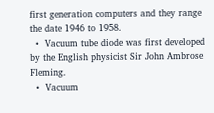first generation computers and they range the date 1946 to 1958.
  •  Vacuum tube diode was first developed by the English physicist Sir John Ambrose Fleming.
  •  Vacuum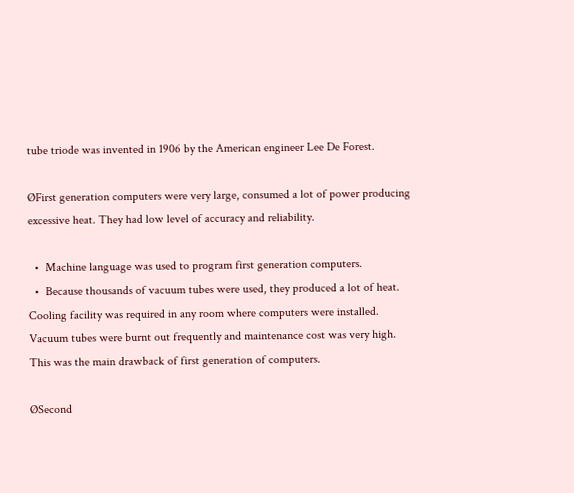tube triode was invented in 1906 by the American engineer Lee De Forest.

ØFirst generation computers were very large, consumed a lot of power producing excessive heat. They had low level of accuracy and reliability.

  •  Machine language was used to program first generation computers.
  •  Because thousands of vacuum tubes were used, they produced a lot of heat. Cooling facility was required in any room where computers were installed. Vacuum tubes were burnt out frequently and maintenance cost was very high. This was the main drawback of first generation of computers.

ØSecond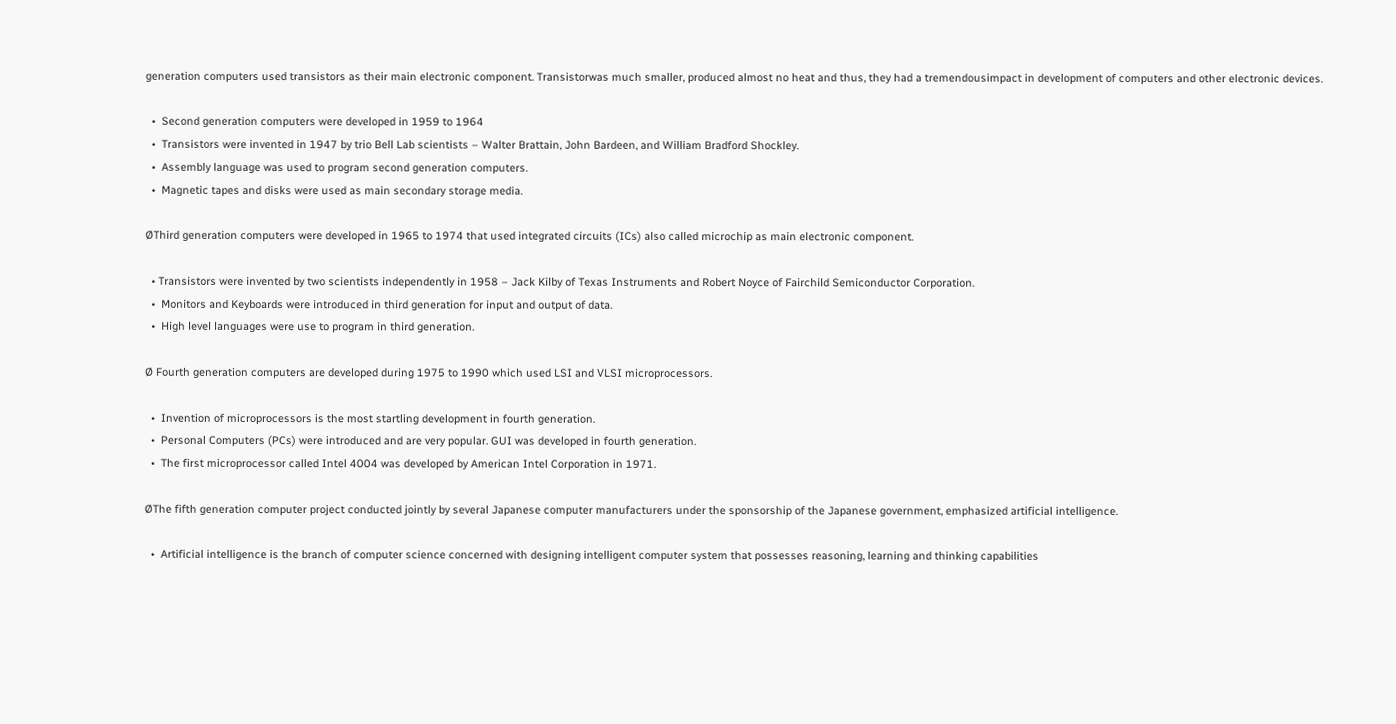generation computers used transistors as their main electronic component. Transistorwas much smaller, produced almost no heat and thus, they had a tremendousimpact in development of computers and other electronic devices.

  •  Second generation computers were developed in 1959 to 1964
  •  Transistors were invented in 1947 by trio Bell Lab scientists – Walter Brattain, John Bardeen, and William Bradford Shockley.
  •  Assembly language was used to program second generation computers.
  •  Magnetic tapes and disks were used as main secondary storage media.

ØThird generation computers were developed in 1965 to 1974 that used integrated circuits (ICs) also called microchip as main electronic component.

  • Transistors were invented by two scientists independently in 1958 – Jack Kilby of Texas Instruments and Robert Noyce of Fairchild Semiconductor Corporation.
  •  Monitors and Keyboards were introduced in third generation for input and output of data.
  •  High level languages were use to program in third generation.

Ø Fourth generation computers are developed during 1975 to 1990 which used LSI and VLSI microprocessors.

  •  Invention of microprocessors is the most startling development in fourth generation.
  •  Personal Computers (PCs) were introduced and are very popular. GUI was developed in fourth generation.
  •  The first microprocessor called Intel 4004 was developed by American Intel Corporation in 1971.

ØThe fifth generation computer project conducted jointly by several Japanese computer manufacturers under the sponsorship of the Japanese government, emphasized artificial intelligence.

  •  Artificial intelligence is the branch of computer science concerned with designing intelligent computer system that possesses reasoning, learning and thinking capabilities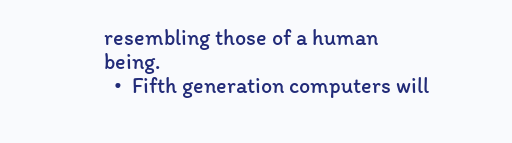resembling those of a human being.
  •  Fifth generation computers will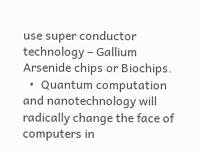use super conductor technology – Gallium Arsenide chips or Biochips.
  •  Quantum computation and nanotechnology will radically change the face of computers in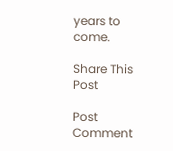years to come.

Share This Post

Post Comment